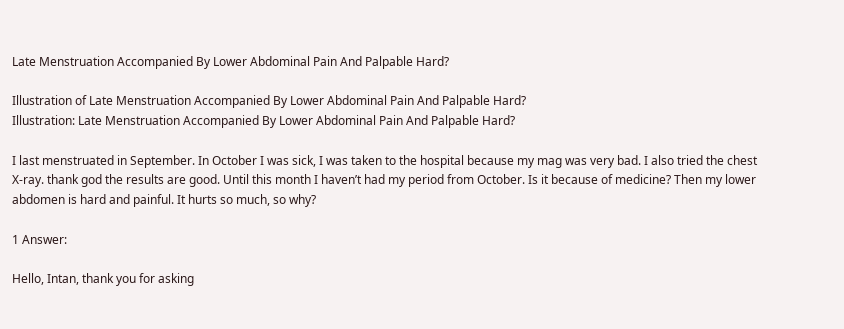Late Menstruation Accompanied By Lower Abdominal Pain And Palpable Hard?

Illustration of Late Menstruation Accompanied By Lower Abdominal Pain And Palpable Hard?
Illustration: Late Menstruation Accompanied By Lower Abdominal Pain And Palpable Hard?

I last menstruated in September. In October I was sick, I was taken to the hospital because my mag was very bad. I also tried the chest X-ray. thank god the results are good. Until this month I haven’t had my period from October. Is it because of medicine? Then my lower abdomen is hard and painful. It hurts so much, so why?

1 Answer:

Hello, Intan, thank you for asking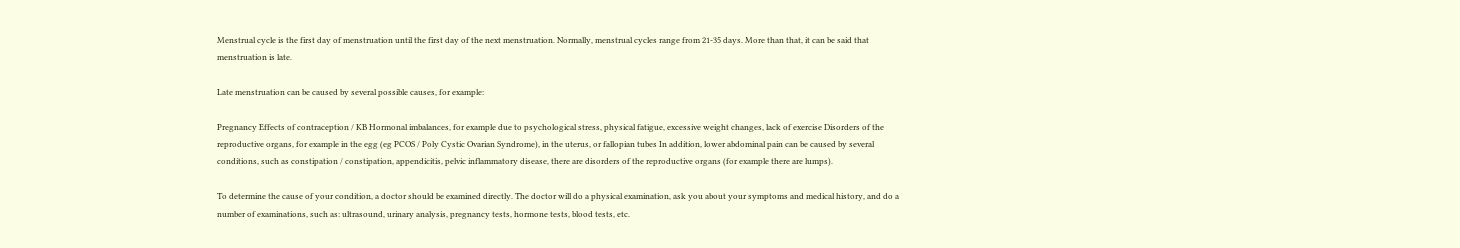Menstrual cycle is the first day of menstruation until the first day of the next menstruation. Normally, menstrual cycles range from 21-35 days. More than that, it can be said that menstruation is late.

Late menstruation can be caused by several possible causes, for example:

Pregnancy Effects of contraception / KB Hormonal imbalances, for example due to psychological stress, physical fatigue, excessive weight changes, lack of exercise Disorders of the reproductive organs, for example in the egg (eg PCOS / Poly Cystic Ovarian Syndrome), in the uterus, or fallopian tubes In addition, lower abdominal pain can be caused by several conditions, such as constipation / constipation, appendicitis, pelvic inflammatory disease, there are disorders of the reproductive organs (for example there are lumps).

To determine the cause of your condition, a doctor should be examined directly. The doctor will do a physical examination, ask you about your symptoms and medical history, and do a number of examinations, such as: ultrasound, urinary analysis, pregnancy tests, hormone tests, blood tests, etc.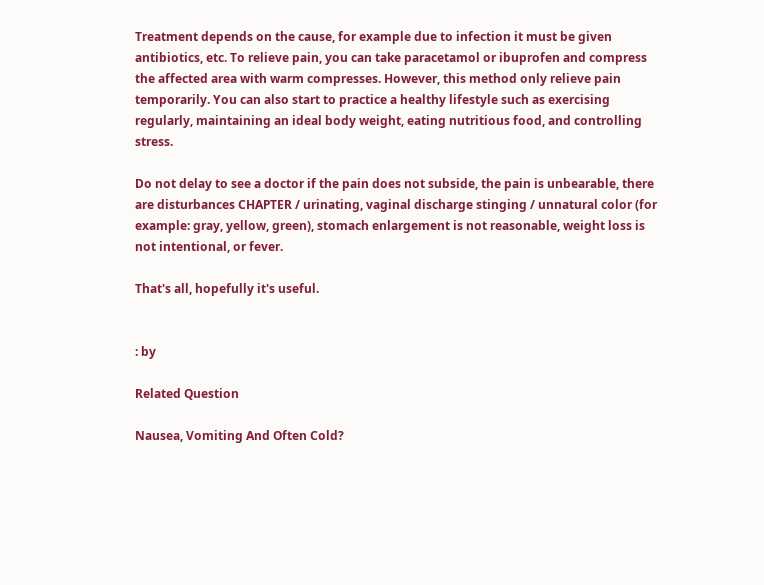Treatment depends on the cause, for example due to infection it must be given antibiotics, etc. To relieve pain, you can take paracetamol or ibuprofen and compress the affected area with warm compresses. However, this method only relieve pain temporarily. You can also start to practice a healthy lifestyle such as exercising regularly, maintaining an ideal body weight, eating nutritious food, and controlling stress.

Do not delay to see a doctor if the pain does not subside, the pain is unbearable, there are disturbances CHAPTER / urinating, vaginal discharge stinging / unnatural color (for example: gray, yellow, green), stomach enlargement is not reasonable, weight loss is not intentional, or fever.

That's all, hopefully it's useful.


: by

Related Question

Nausea, Vomiting And Often Cold?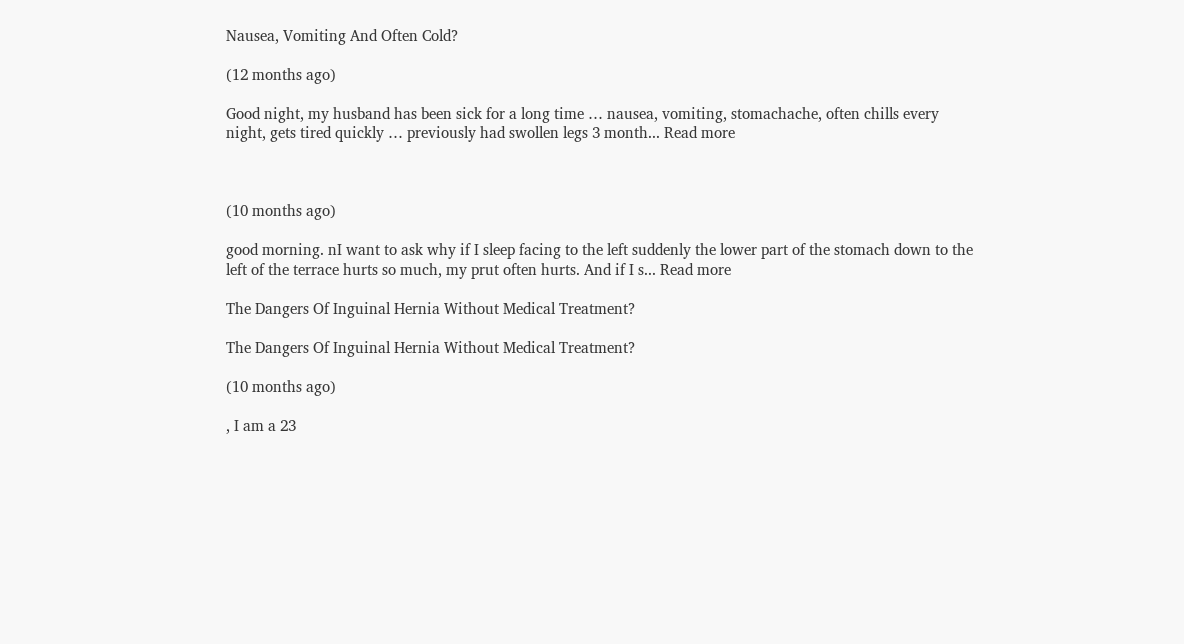Nausea, Vomiting And Often Cold?

(12 months ago)

Good night, my husband has been sick for a long time … nausea, vomiting, stomachache, often chills every night, gets tired quickly … previously had swollen legs 3 month... Read more



(10 months ago)

good morning. nI want to ask why if I sleep facing to the left suddenly the lower part of the stomach down to the left of the terrace hurts so much, my prut often hurts. And if I s... Read more

The Dangers Of Inguinal Hernia Without Medical Treatment?

The Dangers Of Inguinal Hernia Without Medical Treatment?

(10 months ago)

, I am a 23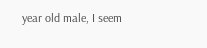year old male, I seem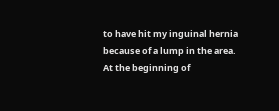to have hit my inguinal hernia because of a lump in the area. At the beginning of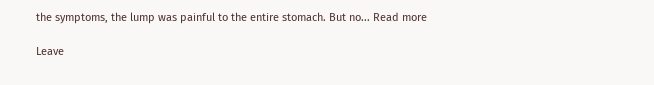the symptoms, the lump was painful to the entire stomach. But no... Read more

Leave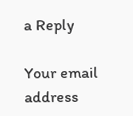a Reply

Your email address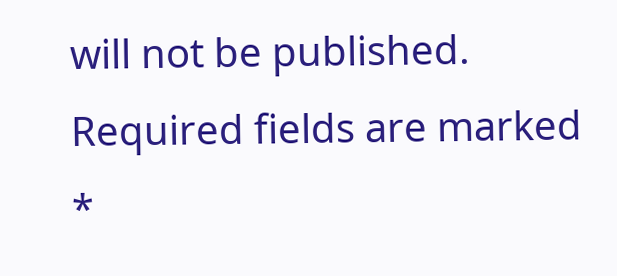will not be published. Required fields are marked *